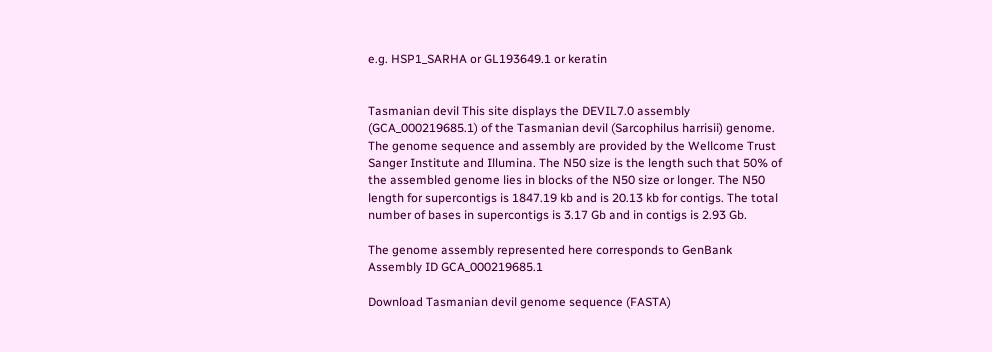e.g. HSP1_SARHA or GL193649.1 or keratin


Tasmanian devil This site displays the DEVIL7.0 assembly (GCA_000219685.1) of the Tasmanian devil (Sarcophilus harrisii) genome. The genome sequence and assembly are provided by the Wellcome Trust Sanger Institute and Illumina. The N50 size is the length such that 50% of the assembled genome lies in blocks of the N50 size or longer. The N50 length for supercontigs is 1847.19 kb and is 20.13 kb for contigs. The total number of bases in supercontigs is 3.17 Gb and in contigs is 2.93 Gb.

The genome assembly represented here corresponds to GenBank Assembly ID GCA_000219685.1

Download Tasmanian devil genome sequence (FASTA)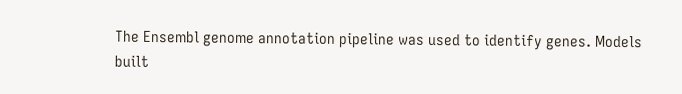The Ensembl genome annotation pipeline was used to identify genes. Models built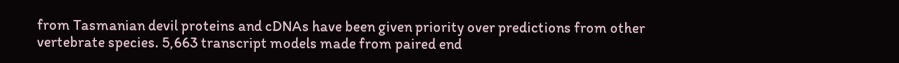from Tasmanian devil proteins and cDNAs have been given priority over predictions from other vertebrate species. 5,663 transcript models made from paired end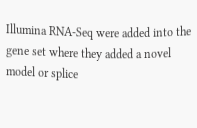Illumina RNA-Seq were added into the gene set where they added a novel model or splice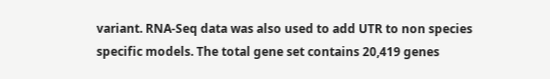variant. RNA-Seq data was also used to add UTR to non species specific models. The total gene set contains 20,419 genes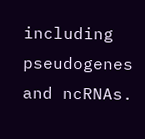including pseudogenes and ncRNAs.